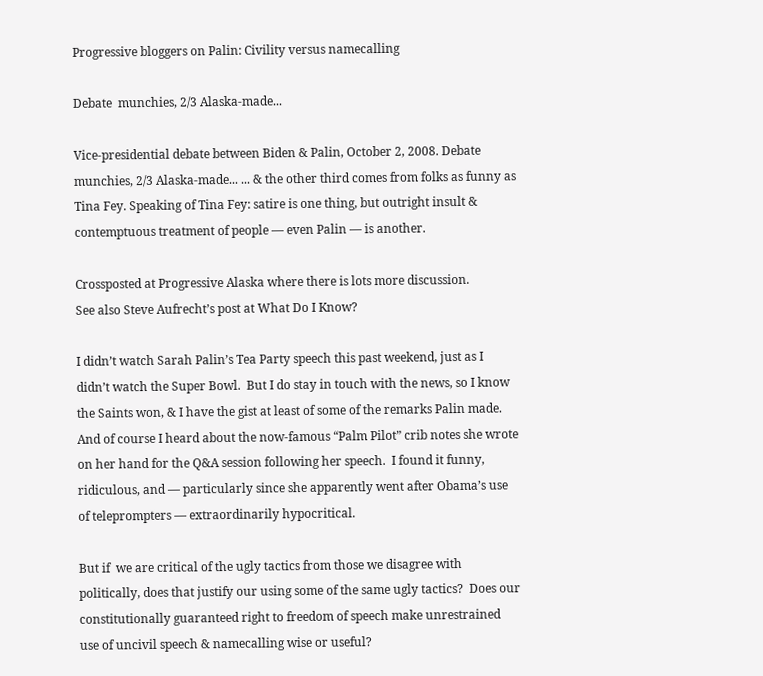Progressive bloggers on Palin: Civility versus namecalling

Debate  munchies, 2/3 Alaska-made...

Vice-presidential debate between Biden & Palin, October 2, 2008. Debate munchies, 2/3 Alaska-made... ... & the other third comes from folks as funny as Tina Fey. Speaking of Tina Fey: satire is one thing, but outright insult & contemptuous treatment of people — even Palin — is another.

Crossposted at Progressive Alaska where there is lots more discussion.
See also Steve Aufrecht’s post at What Do I Know?

I didn’t watch Sarah Palin’s Tea Party speech this past weekend, just as I didn’t watch the Super Bowl.  But I do stay in touch with the news, so I know the Saints won, & I have the gist at least of some of the remarks Palin made.  And of course I heard about the now-famous “Palm Pilot” crib notes she wrote on her hand for the Q&A session following her speech.  I found it funny, ridiculous, and — particularly since she apparently went after Obama’s use of teleprompters — extraordinarily hypocritical.

But if  we are critical of the ugly tactics from those we disagree with politically, does that justify our using some of the same ugly tactics?  Does our constitutionally guaranteed right to freedom of speech make unrestrained use of uncivil speech & namecalling wise or useful?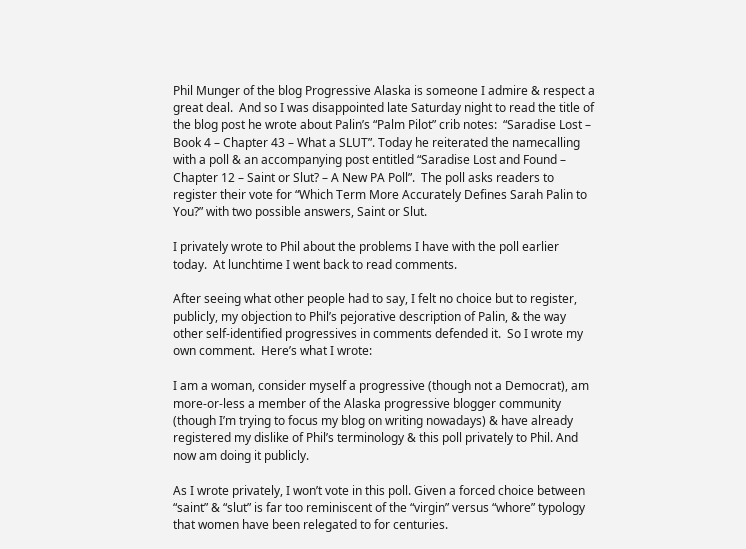Phil Munger of the blog Progressive Alaska is someone I admire & respect a great deal.  And so I was disappointed late Saturday night to read the title of the blog post he wrote about Palin’s “Palm Pilot” crib notes:  “Saradise Lost – Book 4 – Chapter 43 – What a SLUT”. Today he reiterated the namecalling with a poll & an accompanying post entitled “Saradise Lost and Found – Chapter 12 – Saint or Slut? – A New PA Poll”.  The poll asks readers to register their vote for “Which Term More Accurately Defines Sarah Palin to You?” with two possible answers, Saint or Slut.

I privately wrote to Phil about the problems I have with the poll earlier today.  At lunchtime I went back to read comments.

After seeing what other people had to say, I felt no choice but to register, publicly, my objection to Phil’s pejorative description of Palin, & the way other self-identified progressives in comments defended it.  So I wrote my own comment.  Here’s what I wrote:

I am a woman, consider myself a progressive (though not a Democrat), am more-or-less a member of the Alaska progressive blogger community (though I’m trying to focus my blog on writing nowadays) & have already registered my dislike of Phil’s terminology & this poll privately to Phil. And now am doing it publicly.

As I wrote privately, I won’t vote in this poll. Given a forced choice between “saint” & “slut” is far too reminiscent of the “virgin” versus “whore” typology that women have been relegated to for centuries.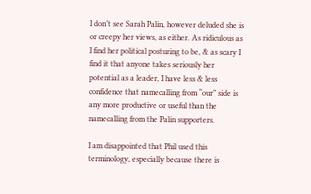I don’t see Sarah Palin, however deluded she is or creepy her views, as either. As ridiculous as I find her political posturing to be, & as scary I find it that anyone takes seriously her potential as a leader, I have less & less confidence that namecalling from “our” side is any more productive or useful than the namecalling from the Palin supporters.

I am disappointed that Phil used this terminology, especially because there is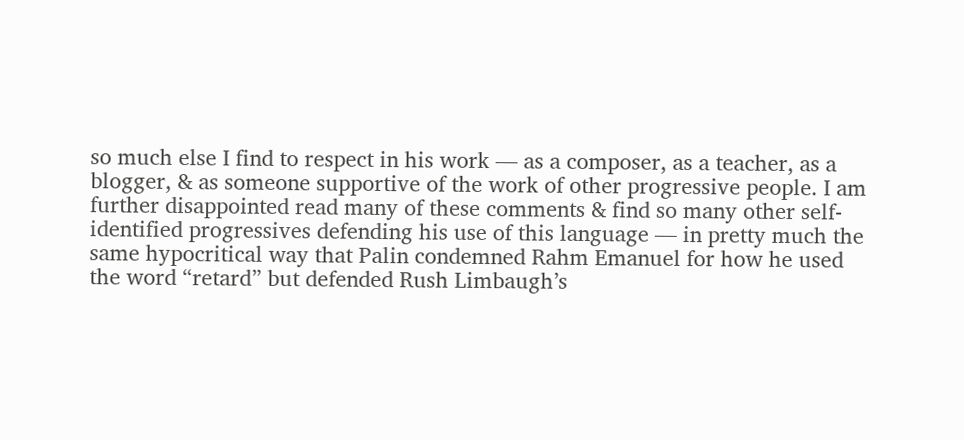so much else I find to respect in his work — as a composer, as a teacher, as a blogger, & as someone supportive of the work of other progressive people. I am further disappointed read many of these comments & find so many other self-identified progressives defending his use of this language — in pretty much the same hypocritical way that Palin condemned Rahm Emanuel for how he used the word “retard” but defended Rush Limbaugh’s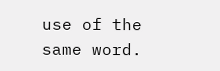use of the same word.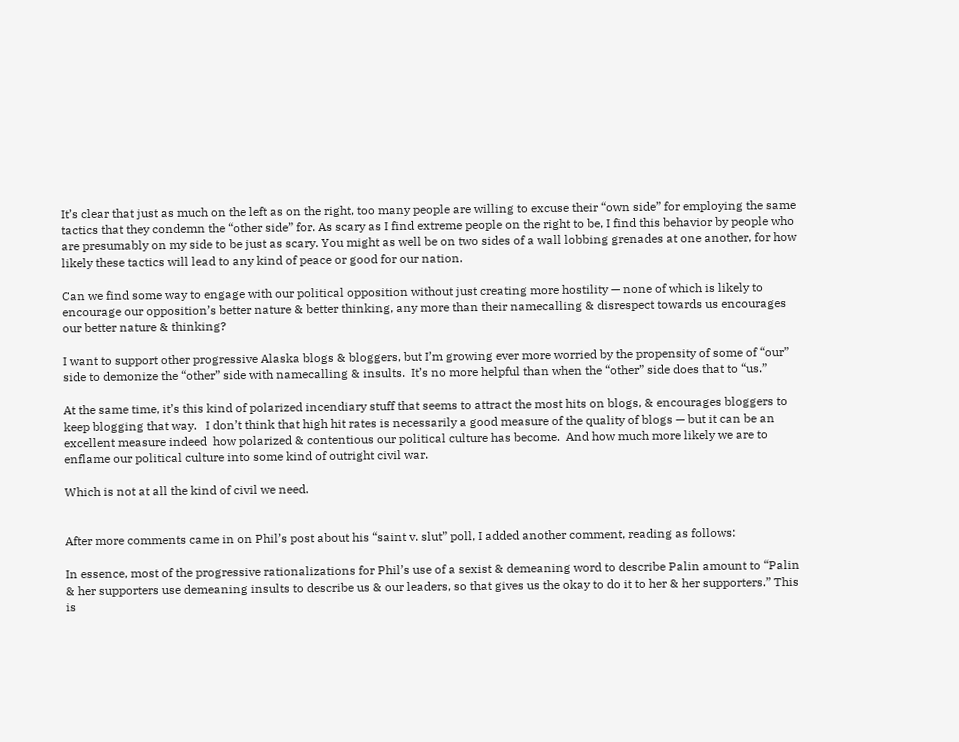It’s clear that just as much on the left as on the right, too many people are willing to excuse their “own side” for employing the same tactics that they condemn the “other side” for. As scary as I find extreme people on the right to be, I find this behavior by people who are presumably on my side to be just as scary. You might as well be on two sides of a wall lobbing grenades at one another, for how likely these tactics will lead to any kind of peace or good for our nation.

Can we find some way to engage with our political opposition without just creating more hostility — none of which is likely to encourage our opposition’s better nature & better thinking, any more than their namecalling & disrespect towards us encourages our better nature & thinking?

I want to support other progressive Alaska blogs & bloggers, but I’m growing ever more worried by the propensity of some of “our” side to demonize the “other” side with namecalling & insults.  It’s no more helpful than when the “other” side does that to “us.”

At the same time, it’s this kind of polarized incendiary stuff that seems to attract the most hits on blogs, & encourages bloggers to keep blogging that way.   I don’t think that high hit rates is necessarily a good measure of the quality of blogs — but it can be an excellent measure indeed  how polarized & contentious our political culture has become.  And how much more likely we are to enflame our political culture into some kind of outright civil war.

Which is not at all the kind of civil we need.


After more comments came in on Phil’s post about his “saint v. slut” poll, I added another comment, reading as follows:

In essence, most of the progressive rationalizations for Phil’s use of a sexist & demeaning word to describe Palin amount to “Palin & her supporters use demeaning insults to describe us & our leaders, so that gives us the okay to do it to her & her supporters.” This is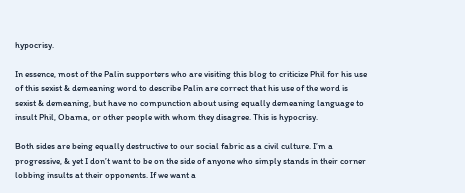hypocrisy.

In essence, most of the Palin supporters who are visiting this blog to criticize Phil for his use of this sexist & demeaning word to describe Palin are correct that his use of the word is sexist & demeaning, but have no compunction about using equally demeaning language to insult Phil, Obama, or other people with whom they disagree. This is hypocrisy.

Both sides are being equally destructive to our social fabric as a civil culture. I’m a progressive, & yet I don’t want to be on the side of anyone who simply stands in their corner lobbing insults at their opponents. If we want a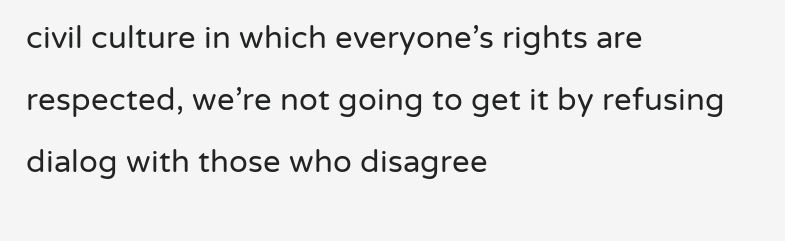civil culture in which everyone’s rights are respected, we’re not going to get it by refusing dialog with those who disagree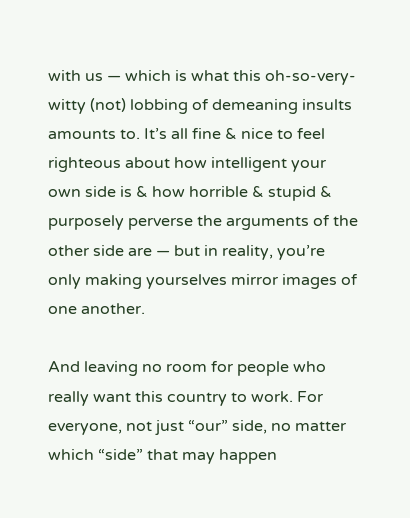with us — which is what this oh-so-very-witty (not) lobbing of demeaning insults amounts to. It’s all fine & nice to feel righteous about how intelligent your own side is & how horrible & stupid & purposely perverse the arguments of the other side are — but in reality, you’re only making yourselves mirror images of one another.

And leaving no room for people who really want this country to work. For everyone, not just “our” side, no matter which “side” that may happen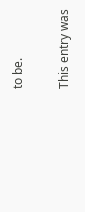to be.

This entry was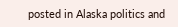posted in Alaska politics and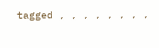tagged , , , , , , , ,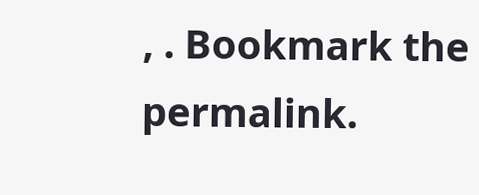, . Bookmark the permalink.